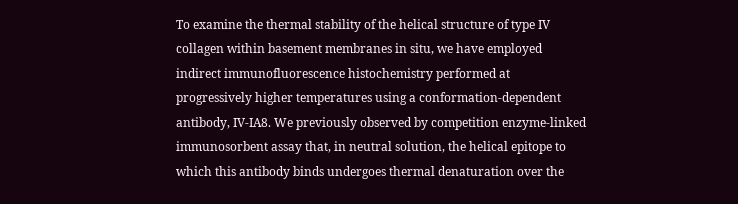To examine the thermal stability of the helical structure of type IV collagen within basement membranes in situ, we have employed indirect immunofluorescence histochemistry performed at progressively higher temperatures using a conformation-dependent antibody, IV-IA8. We previously observed by competition enzyme-linked immunosorbent assay that, in neutral solution, the helical epitope to which this antibody binds undergoes thermal denaturation over the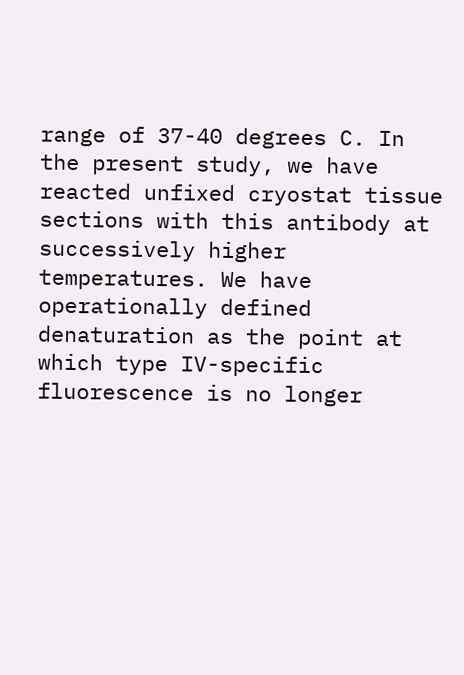range of 37-40 degrees C. In the present study, we have reacted unfixed cryostat tissue sections with this antibody at successively higher temperatures. We have operationally defined denaturation as the point at which type IV-specific fluorescence is no longer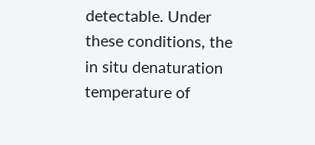detectable. Under these conditions, the in situ denaturation temperature of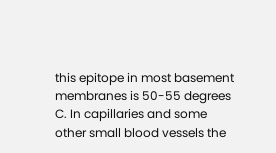this epitope in most basement membranes is 50-55 degrees C. In capillaries and some other small blood vessels the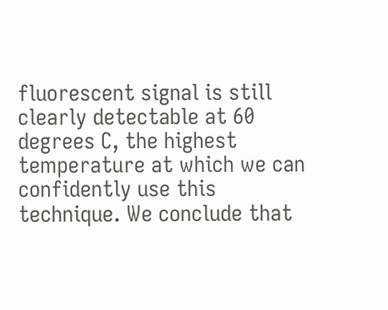fluorescent signal is still clearly detectable at 60 degrees C, the highest temperature at which we can confidently use this technique. We conclude that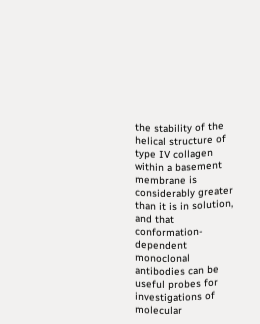the stability of the helical structure of type IV collagen within a basement membrane is considerably greater than it is in solution, and that conformation-dependent monoclonal antibodies can be useful probes for investigations of molecular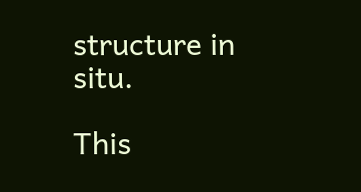structure in situ.

This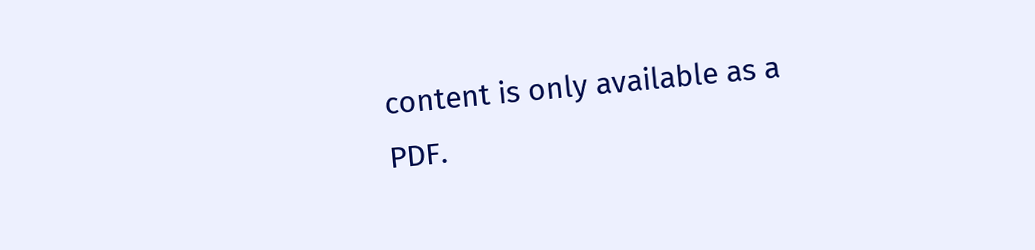content is only available as a PDF.